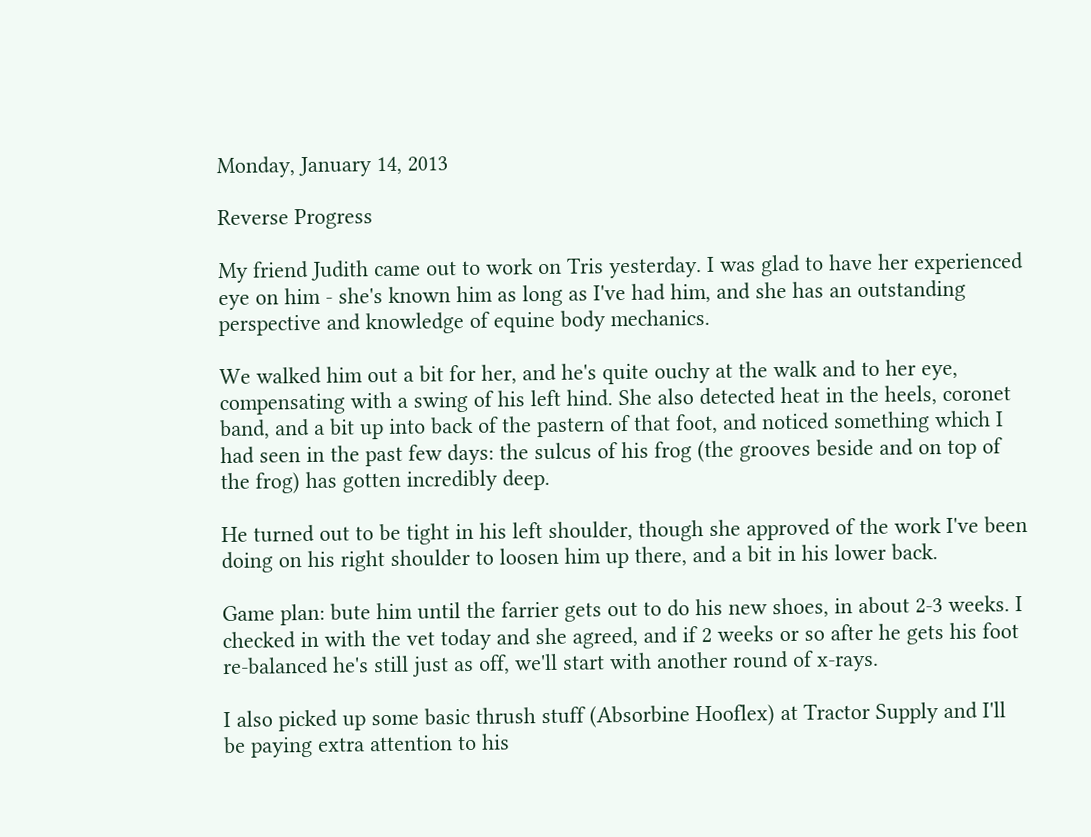Monday, January 14, 2013

Reverse Progress

My friend Judith came out to work on Tris yesterday. I was glad to have her experienced eye on him - she's known him as long as I've had him, and she has an outstanding perspective and knowledge of equine body mechanics.

We walked him out a bit for her, and he's quite ouchy at the walk and to her eye, compensating with a swing of his left hind. She also detected heat in the heels, coronet band, and a bit up into back of the pastern of that foot, and noticed something which I had seen in the past few days: the sulcus of his frog (the grooves beside and on top of the frog) has gotten incredibly deep.

He turned out to be tight in his left shoulder, though she approved of the work I've been doing on his right shoulder to loosen him up there, and a bit in his lower back.

Game plan: bute him until the farrier gets out to do his new shoes, in about 2-3 weeks. I checked in with the vet today and she agreed, and if 2 weeks or so after he gets his foot re-balanced he's still just as off, we'll start with another round of x-rays.

I also picked up some basic thrush stuff (Absorbine Hooflex) at Tractor Supply and I'll be paying extra attention to his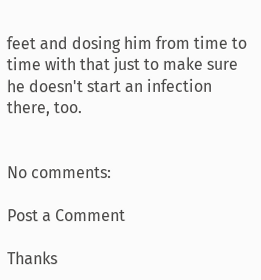feet and dosing him from time to time with that just to make sure he doesn't start an infection there, too.


No comments:

Post a Comment

Thanks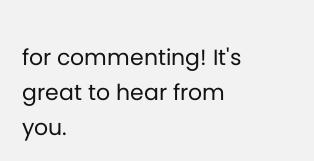for commenting! It's great to hear from you.